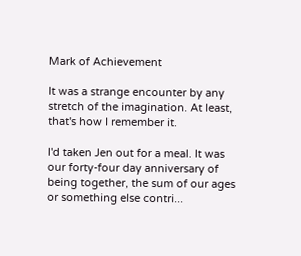Mark of Achievement

It was a strange encounter by any stretch of the imagination. At least, that's how I remember it.

I'd taken Jen out for a meal. It was our forty-four day anniversary of being together, the sum of our ages or something else contri...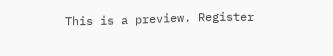This is a preview. Register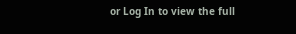or Log In to view the full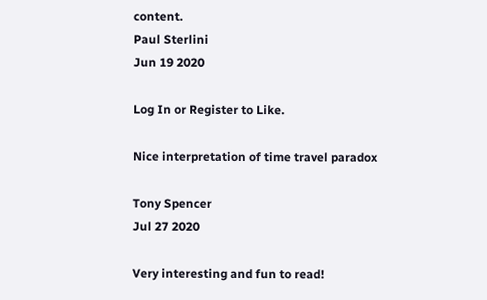content.
Paul Sterlini
Jun 19 2020

Log In or Register to Like.

Nice interpretation of time travel paradox

Tony Spencer
Jul 27 2020

Very interesting and fun to read!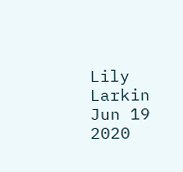Lily Larkin
Jun 19 2020